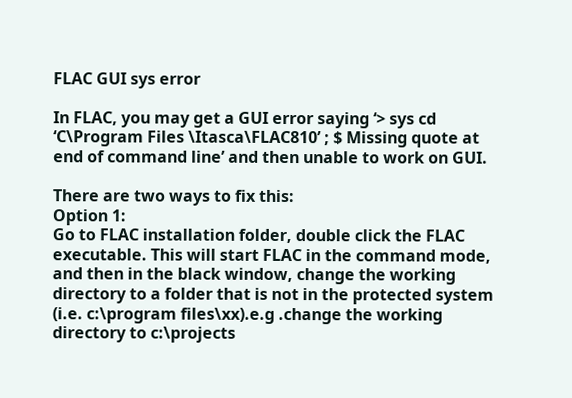FLAC GUI sys error

In FLAC, you may get a GUI error saying ‘> sys cd ‘C\Program Files \Itasca\FLAC810’ ; $ Missing quote at end of command line’ and then unable to work on GUI.

There are two ways to fix this:
Option 1:
Go to FLAC installation folder, double click the FLAC executable. This will start FLAC in the command mode, and then in the black window, change the working directory to a folder that is not in the protected system (i.e. c:\program files\xx).e.g .change the working directory to c:\projects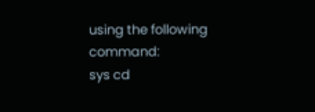using the following command:
sys cd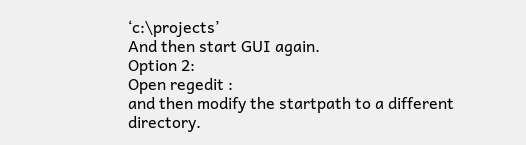‘c:\projects’
And then start GUI again.
Option 2:
Open regedit :
and then modify the startpath to a different directory.